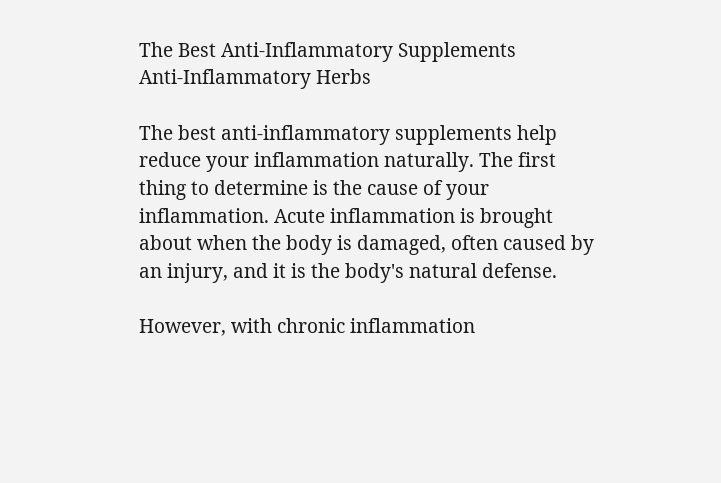The Best Anti-Inflammatory Supplements
Anti-Inflammatory Herbs

The best anti-inflammatory supplements help reduce your inflammation naturally. The first thing to determine is the cause of your inflammation. Acute inflammation is brought about when the body is damaged, often caused by an injury, and it is the body's natural defense.

However, with chronic inflammation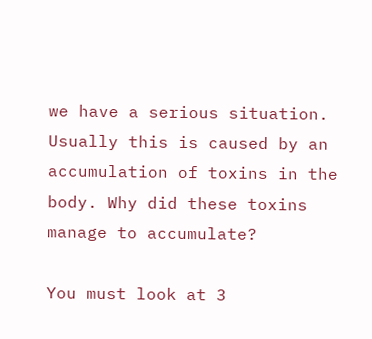we have a serious situation. Usually this is caused by an accumulation of toxins in the body. Why did these toxins manage to accumulate?

You must look at 3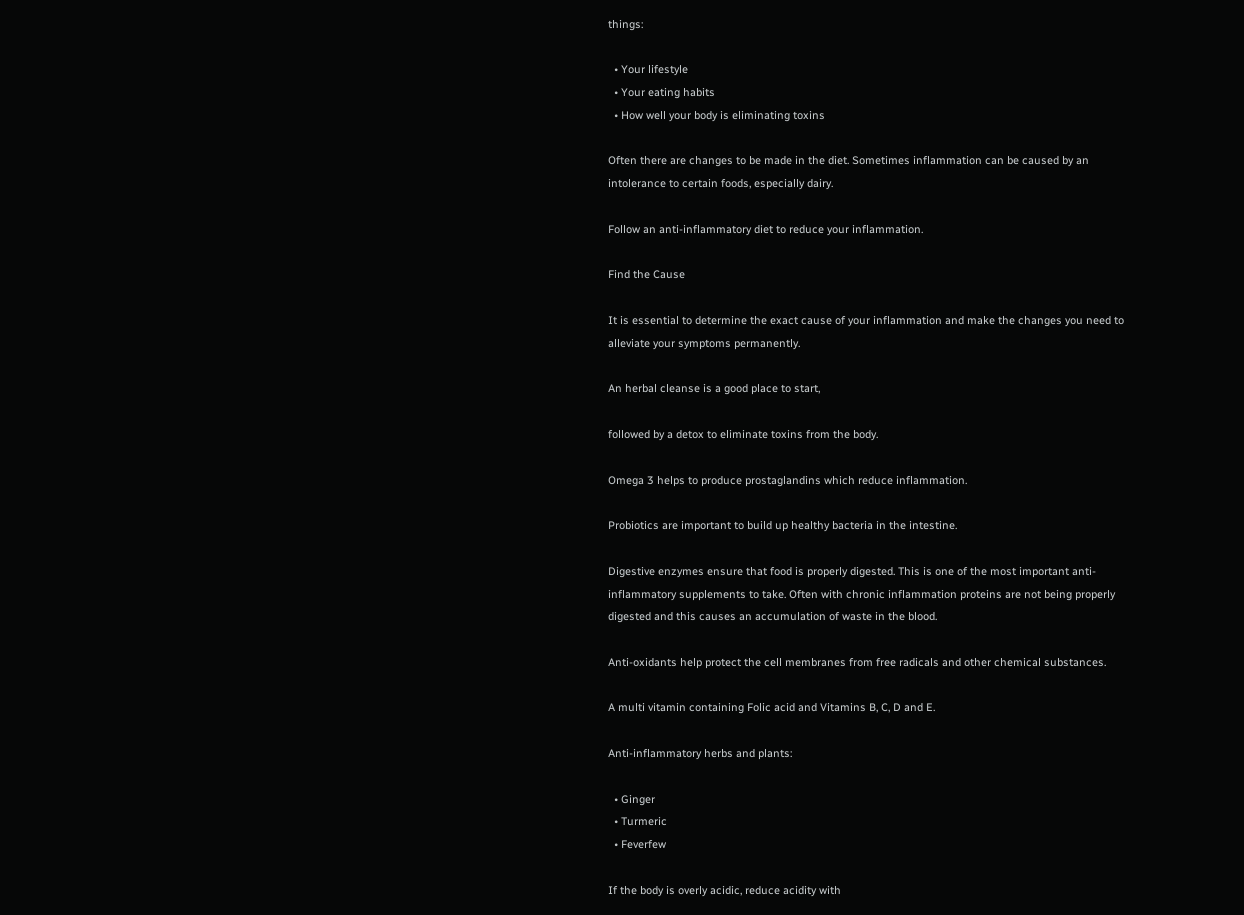things:

  • Your lifestyle
  • Your eating habits
  • How well your body is eliminating toxins

Often there are changes to be made in the diet. Sometimes inflammation can be caused by an intolerance to certain foods, especially dairy.

Follow an anti-inflammatory diet to reduce your inflammation.

Find the Cause

It is essential to determine the exact cause of your inflammation and make the changes you need to alleviate your symptoms permanently.

An herbal cleanse is a good place to start,

followed by a detox to eliminate toxins from the body.

Omega 3 helps to produce prostaglandins which reduce inflammation.

Probiotics are important to build up healthy bacteria in the intestine.

Digestive enzymes ensure that food is properly digested. This is one of the most important anti-inflammatory supplements to take. Often with chronic inflammation proteins are not being properly digested and this causes an accumulation of waste in the blood.

Anti-oxidants help protect the cell membranes from free radicals and other chemical substances.

A multi vitamin containing Folic acid and Vitamins B, C, D and E.

Anti-inflammatory herbs and plants:

  • Ginger
  • Turmeric
  • Feverfew

If the body is overly acidic, reduce acidity with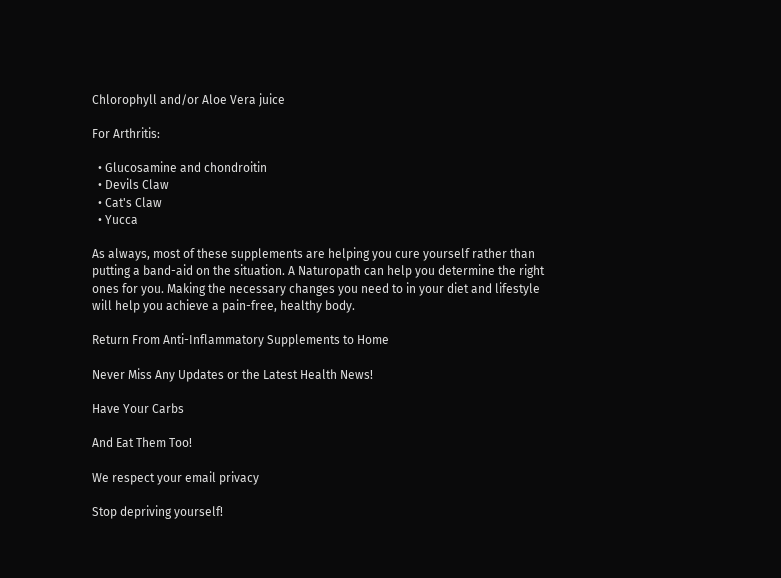Chlorophyll and/or Aloe Vera juice

For Arthritis:

  • Glucosamine and chondroitin
  • Devils Claw
  • Cat's Claw
  • Yucca

As always, most of these supplements are helping you cure yourself rather than putting a band-aid on the situation. A Naturopath can help you determine the right ones for you. Making the necessary changes you need to in your diet and lifestyle will help you achieve a pain-free, healthy body.

Return From Anti-Inflammatory Supplements to Home

Never Miss Any Updates or the Latest Health News!

Have Your Carbs

And Eat Them Too!

We respect your email privacy

Stop depriving yourself!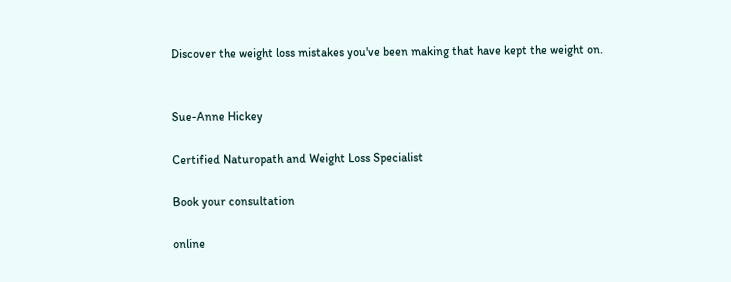Discover the weight loss mistakes you've been making that have kept the weight on.


Sue-Anne Hickey

Certified Naturopath and Weight Loss Specialist

Book your consultation

online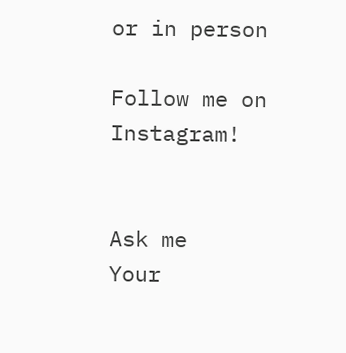or in person

Follow me on Instagram!


Ask me
Your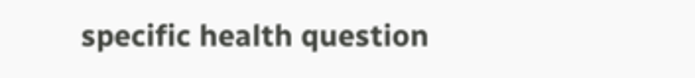specific health question